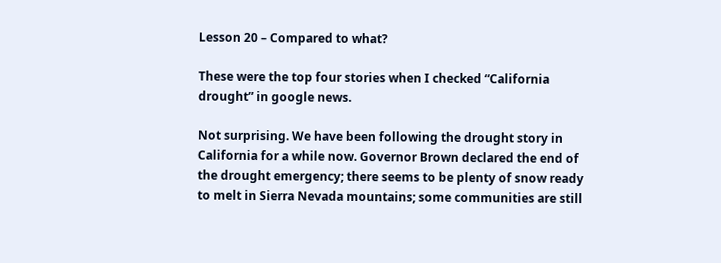Lesson 20 – Compared to what?

These were the top four stories when I checked “California drought” in google news.

Not surprising. We have been following the drought story in California for a while now. Governor Brown declared the end of the drought emergency; there seems to be plenty of snow ready to melt in Sierra Nevada mountains; some communities are still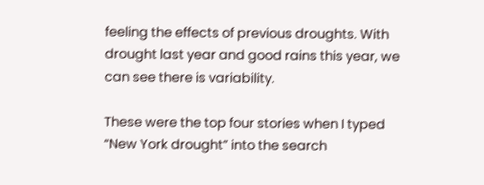feeling the effects of previous droughts. With drought last year and good rains this year, we can see there is variability.

These were the top four stories when I typed “New York drought” into the search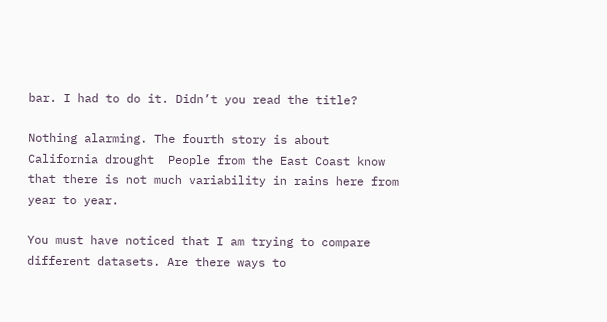bar. I had to do it. Didn’t you read the title?

Nothing alarming. The fourth story is about California drought  People from the East Coast know that there is not much variability in rains here from year to year.

You must have noticed that I am trying to compare different datasets. Are there ways to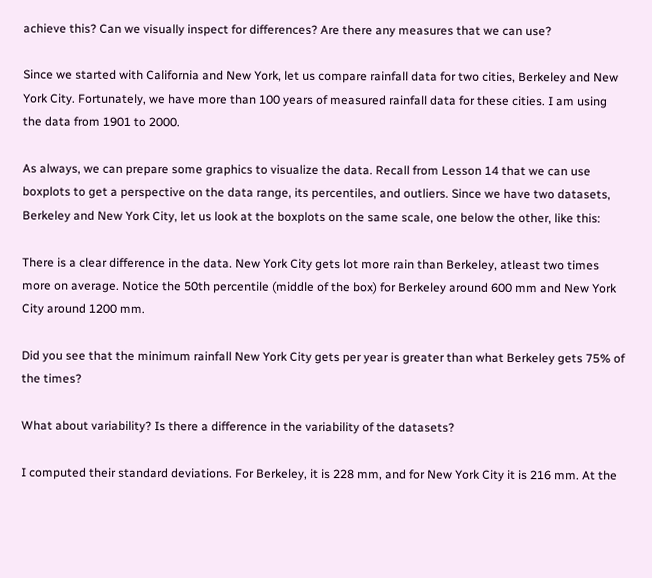achieve this? Can we visually inspect for differences? Are there any measures that we can use?

Since we started with California and New York, let us compare rainfall data for two cities, Berkeley and New York City. Fortunately, we have more than 100 years of measured rainfall data for these cities. I am using the data from 1901 to 2000.

As always, we can prepare some graphics to visualize the data. Recall from Lesson 14 that we can use boxplots to get a perspective on the data range, its percentiles, and outliers. Since we have two datasets, Berkeley and New York City, let us look at the boxplots on the same scale, one below the other, like this:

There is a clear difference in the data. New York City gets lot more rain than Berkeley, atleast two times more on average. Notice the 50th percentile (middle of the box) for Berkeley around 600 mm and New York City around 1200 mm.

Did you see that the minimum rainfall New York City gets per year is greater than what Berkeley gets 75% of the times?

What about variability? Is there a difference in the variability of the datasets?

I computed their standard deviations. For Berkeley, it is 228 mm, and for New York City it is 216 mm. At the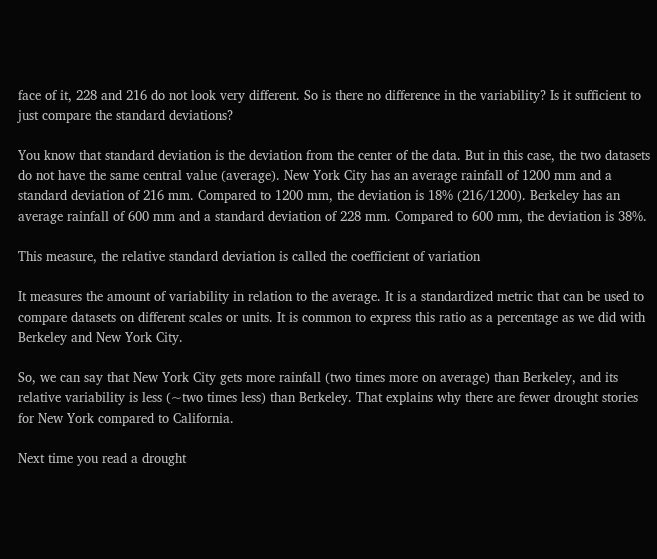face of it, 228 and 216 do not look very different. So is there no difference in the variability? Is it sufficient to just compare the standard deviations?

You know that standard deviation is the deviation from the center of the data. But in this case, the two datasets do not have the same central value (average). New York City has an average rainfall of 1200 mm and a standard deviation of 216 mm. Compared to 1200 mm, the deviation is 18% (216/1200). Berkeley has an average rainfall of 600 mm and a standard deviation of 228 mm. Compared to 600 mm, the deviation is 38%.

This measure, the relative standard deviation is called the coefficient of variation

It measures the amount of variability in relation to the average. It is a standardized metric that can be used to compare datasets on different scales or units. It is common to express this ratio as a percentage as we did with Berkeley and New York City.

So, we can say that New York City gets more rainfall (two times more on average) than Berkeley, and its relative variability is less (~two times less) than Berkeley. That explains why there are fewer drought stories for New York compared to California.

Next time you read a drought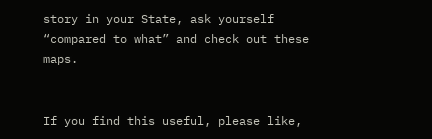story in your State, ask yourself “compared to what” and check out these maps.


If you find this useful, please like,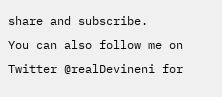share and subscribe.
You can also follow me on Twitter @realDevineni for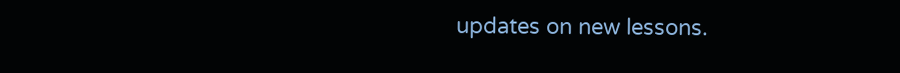updates on new lessons.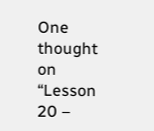One thought on “Lesson 20 –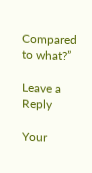Compared to what?”

Leave a Reply

Your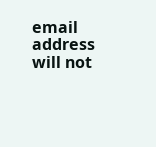email address will not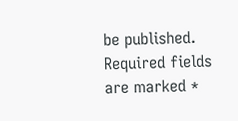be published. Required fields are marked *